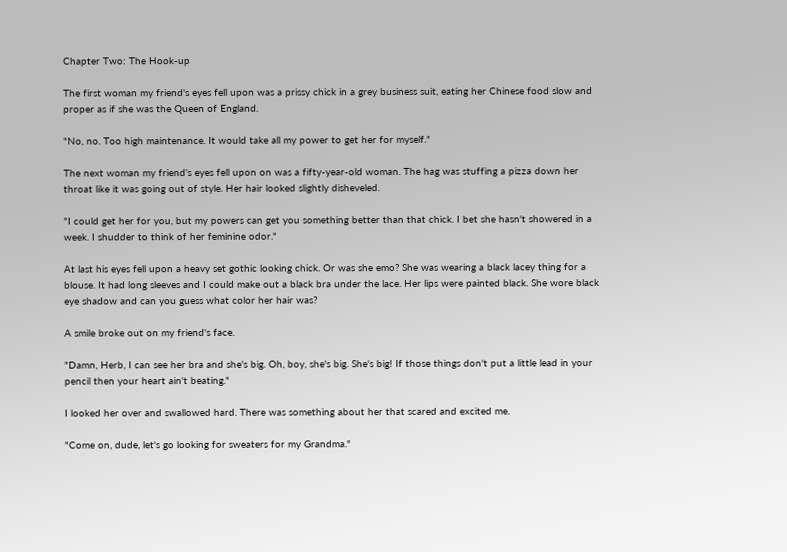Chapter Two: The Hook-up

The first woman my friend's eyes fell upon was a prissy chick in a grey business suit, eating her Chinese food slow and proper as if she was the Queen of England.

"No, no. Too high maintenance. It would take all my power to get her for myself."

The next woman my friend's eyes fell upon on was a fifty-year-old woman. The hag was stuffing a pizza down her throat like it was going out of style. Her hair looked slightly disheveled.

"I could get her for you, but my powers can get you something better than that chick. I bet she hasn't showered in a week. I shudder to think of her feminine odor."

At last his eyes fell upon a heavy set gothic looking chick. Or was she emo? She was wearing a black lacey thing for a blouse. It had long sleeves and I could make out a black bra under the lace. Her lips were painted black. She wore black eye shadow and can you guess what color her hair was?

A smile broke out on my friend's face.

"Damn, Herb, I can see her bra and she's big. Oh, boy, she's big. She's big! If those things don't put a little lead in your pencil then your heart ain't beating."

I looked her over and swallowed hard. There was something about her that scared and excited me.

"Come on, dude, let's go looking for sweaters for my Grandma."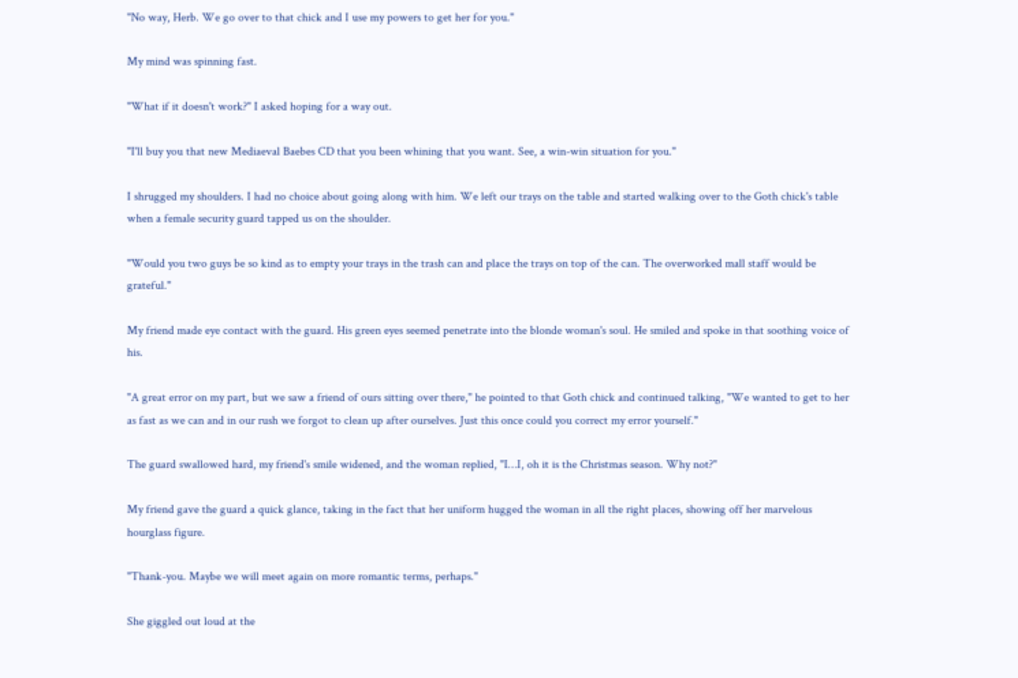"No way, Herb. We go over to that chick and I use my powers to get her for you."

My mind was spinning fast.

"What if it doesn't work?" I asked hoping for a way out.

"I'll buy you that new Mediaeval Baebes CD that you been whining that you want. See, a win-win situation for you."

I shrugged my shoulders. I had no choice about going along with him. We left our trays on the table and started walking over to the Goth chick's table when a female security guard tapped us on the shoulder.

"Would you two guys be so kind as to empty your trays in the trash can and place the trays on top of the can. The overworked mall staff would be grateful."

My friend made eye contact with the guard. His green eyes seemed penetrate into the blonde woman's soul. He smiled and spoke in that soothing voice of his.

"A great error on my part, but we saw a friend of ours sitting over there," he pointed to that Goth chick and continued talking, "We wanted to get to her as fast as we can and in our rush we forgot to clean up after ourselves. Just this once could you correct my error yourself."

The guard swallowed hard, my friend's smile widened, and the woman replied, "I…I, oh it is the Christmas season. Why not?"

My friend gave the guard a quick glance, taking in the fact that her uniform hugged the woman in all the right places, showing off her marvelous hourglass figure.

"Thank-you. Maybe we will meet again on more romantic terms, perhaps."

She giggled out loud at the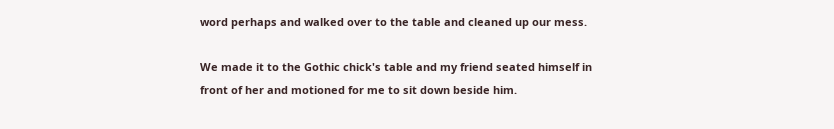word perhaps and walked over to the table and cleaned up our mess.

We made it to the Gothic chick's table and my friend seated himself in front of her and motioned for me to sit down beside him.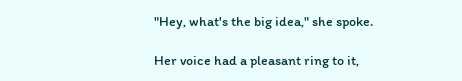"Hey, what's the big idea," she spoke.

Her voice had a pleasant ring to it,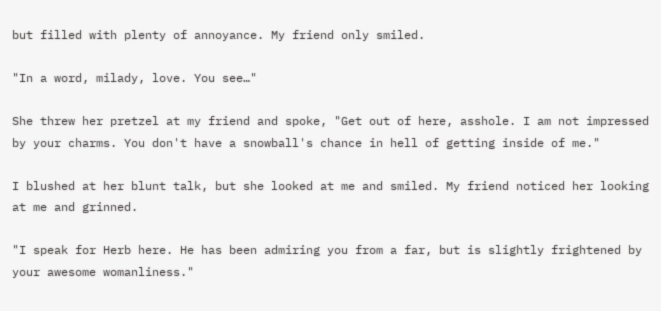but filled with plenty of annoyance. My friend only smiled.

"In a word, milady, love. You see…"

She threw her pretzel at my friend and spoke, "Get out of here, asshole. I am not impressed by your charms. You don't have a snowball's chance in hell of getting inside of me."

I blushed at her blunt talk, but she looked at me and smiled. My friend noticed her looking at me and grinned.

"I speak for Herb here. He has been admiring you from a far, but is slightly frightened by your awesome womanliness."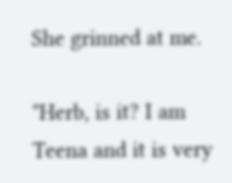She grinned at me.

"Herb, is it? I am Teena and it is very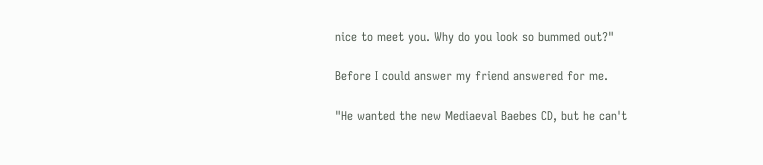nice to meet you. Why do you look so bummed out?"

Before I could answer my friend answered for me.

"He wanted the new Mediaeval Baebes CD, but he can't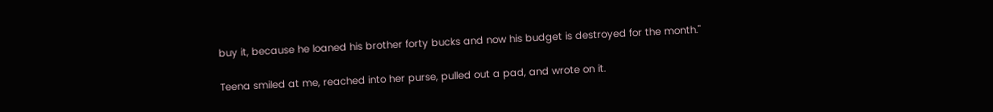buy it, because he loaned his brother forty bucks and now his budget is destroyed for the month."

Teena smiled at me, reached into her purse, pulled out a pad, and wrote on it.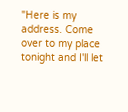"Here is my address. Come over to my place tonight and I'll let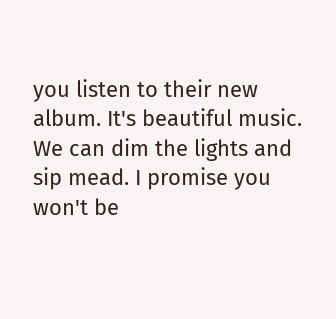you listen to their new album. It's beautiful music. We can dim the lights and sip mead. I promise you won't be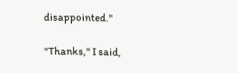disappointed."

"Thanks," I said,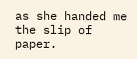as she handed me the slip of paper.